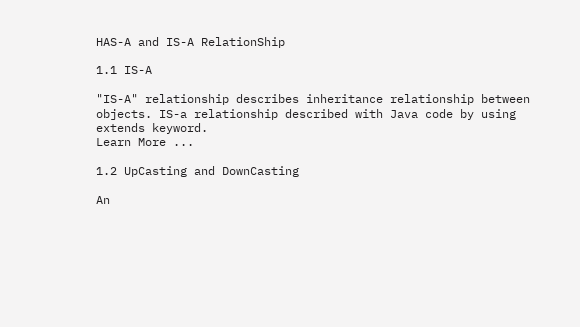HAS-A and IS-A RelationShip

1.1 IS-A

"IS-A" relationship describes inheritance relationship between objects. IS-a relationship described with Java code by using extends keyword.
Learn More ...

1.2 UpCasting and DownCasting

An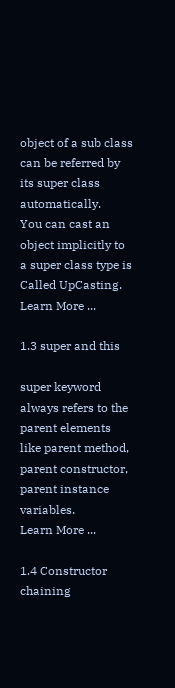object of a sub class can be referred by its super class automatically.
You can cast an object implicitly to a super class type is Called UpCasting.
Learn More ...

1.3 super and this

super keyword always refers to the parent elements like parent method, parent constructor, parent instance variables.
Learn More ...

1.4 Constructor chaining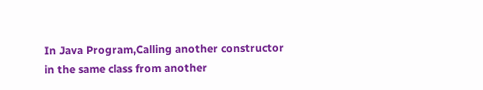In Java Program,Calling another constructor in the same class from another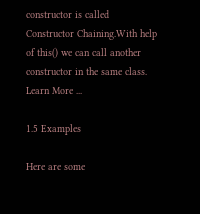constructor is called Constructor Chaining.With help of this() we can call another constructor in the same class.
Learn More ...

1.5 Examples

Here are some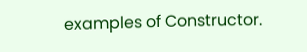examples of Constructor.